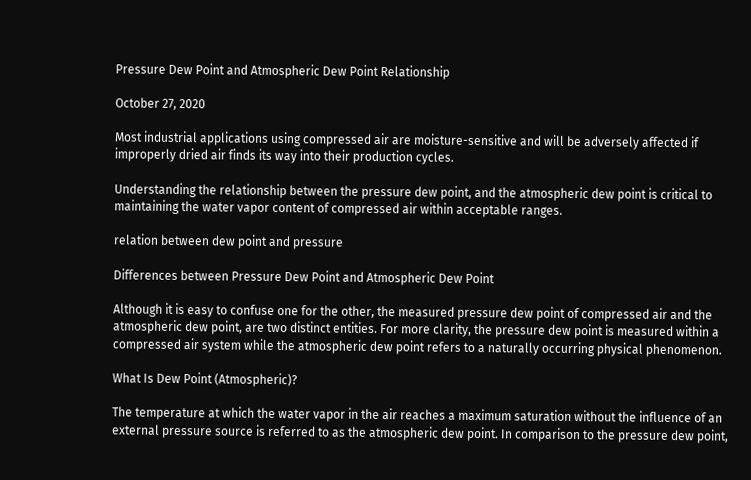Pressure Dew Point and Atmospheric Dew Point Relationship

October 27, 2020

Most industrial applications using compressed air are moisture-sensitive and will be adversely affected if improperly dried air finds its way into their production cycles.

Understanding the relationship between the pressure dew point, and the atmospheric dew point is critical to maintaining the water vapor content of compressed air within acceptable ranges.

relation between dew point and pressure

Differences between Pressure Dew Point and Atmospheric Dew Point

Although it is easy to confuse one for the other, the measured pressure dew point of compressed air and the atmospheric dew point, are two distinct entities. For more clarity, the pressure dew point is measured within a compressed air system while the atmospheric dew point refers to a naturally occurring physical phenomenon.

What Is Dew Point (Atmospheric)?

The temperature at which the water vapor in the air reaches a maximum saturation without the influence of an external pressure source is referred to as the atmospheric dew point. In comparison to the pressure dew point,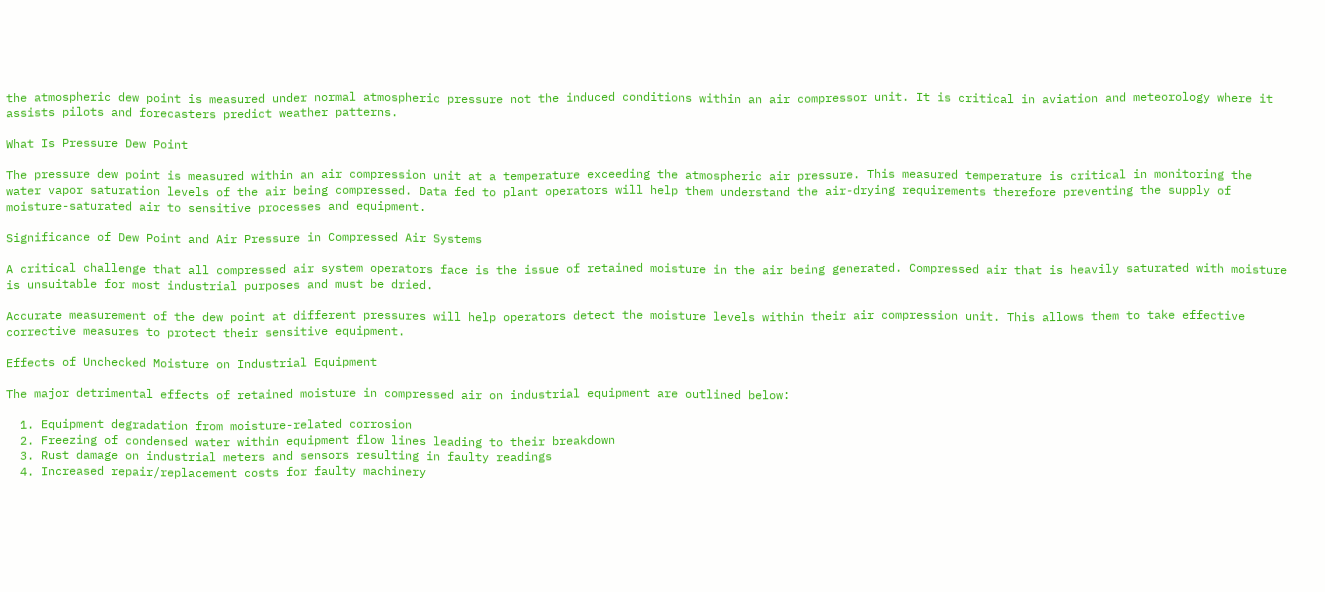the atmospheric dew point is measured under normal atmospheric pressure not the induced conditions within an air compressor unit. It is critical in aviation and meteorology where it assists pilots and forecasters predict weather patterns.

What Is Pressure Dew Point

The pressure dew point is measured within an air compression unit at a temperature exceeding the atmospheric air pressure. This measured temperature is critical in monitoring the water vapor saturation levels of the air being compressed. Data fed to plant operators will help them understand the air-drying requirements therefore preventing the supply of moisture-saturated air to sensitive processes and equipment.

Significance of Dew Point and Air Pressure in Compressed Air Systems

A critical challenge that all compressed air system operators face is the issue of retained moisture in the air being generated. Compressed air that is heavily saturated with moisture is unsuitable for most industrial purposes and must be dried.

Accurate measurement of the dew point at different pressures will help operators detect the moisture levels within their air compression unit. This allows them to take effective corrective measures to protect their sensitive equipment.

Effects of Unchecked Moisture on Industrial Equipment

The major detrimental effects of retained moisture in compressed air on industrial equipment are outlined below:

  1. Equipment degradation from moisture-related corrosion
  2. Freezing of condensed water within equipment flow lines leading to their breakdown
  3. Rust damage on industrial meters and sensors resulting in faulty readings
  4. Increased repair/replacement costs for faulty machinery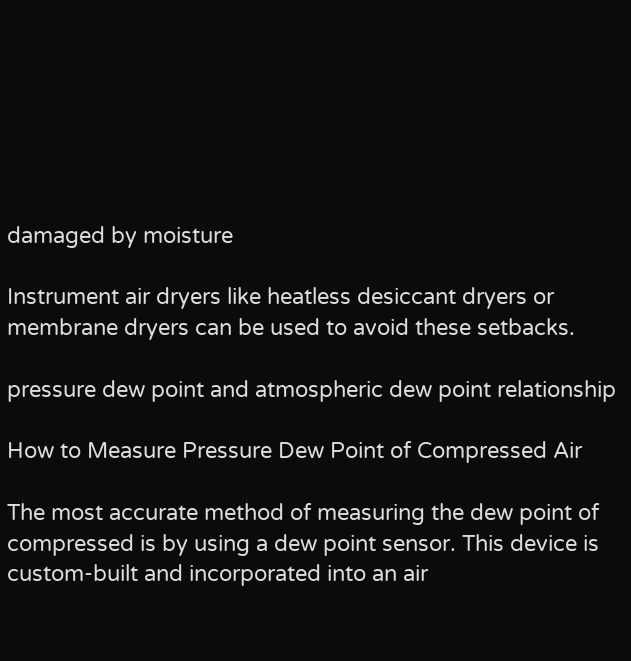damaged by moisture

Instrument air dryers like heatless desiccant dryers or membrane dryers can be used to avoid these setbacks.

pressure dew point and atmospheric dew point relationship

How to Measure Pressure Dew Point of Compressed Air

The most accurate method of measuring the dew point of compressed is by using a dew point sensor. This device is custom-built and incorporated into an air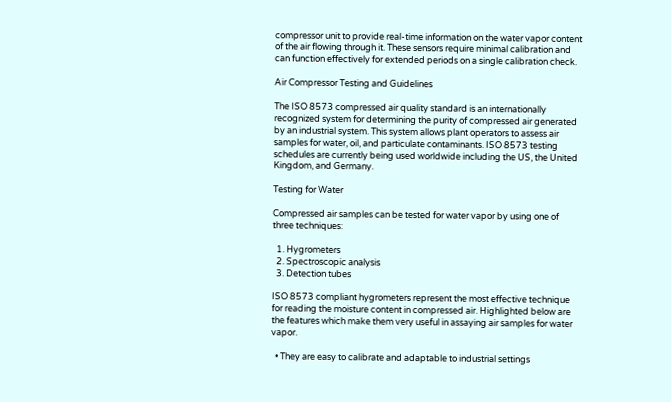compressor unit to provide real-time information on the water vapor content of the air flowing through it. These sensors require minimal calibration and can function effectively for extended periods on a single calibration check.

Air Compressor Testing and Guidelines

The ISO 8573 compressed air quality standard is an internationally recognized system for determining the purity of compressed air generated by an industrial system. This system allows plant operators to assess air samples for water, oil, and particulate contaminants. ISO 8573 testing schedules are currently being used worldwide including the US, the United Kingdom, and Germany.

Testing for Water

Compressed air samples can be tested for water vapor by using one of three techniques:

  1. Hygrometers
  2. Spectroscopic analysis
  3. Detection tubes

ISO 8573 compliant hygrometers represent the most effective technique for reading the moisture content in compressed air. Highlighted below are the features which make them very useful in assaying air samples for water vapor.

  • They are easy to calibrate and adaptable to industrial settings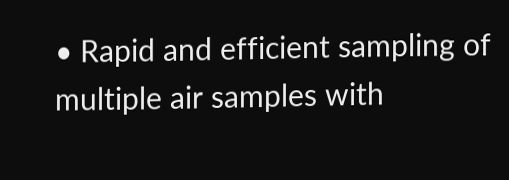• Rapid and efficient sampling of multiple air samples with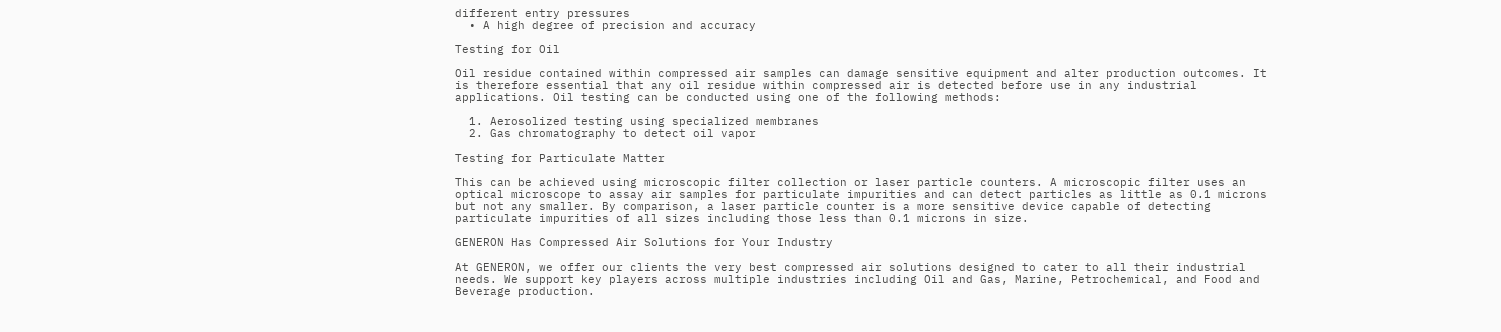different entry pressures
  • A high degree of precision and accuracy

Testing for Oil

Oil residue contained within compressed air samples can damage sensitive equipment and alter production outcomes. It is therefore essential that any oil residue within compressed air is detected before use in any industrial applications. Oil testing can be conducted using one of the following methods:

  1. Aerosolized testing using specialized membranes
  2. Gas chromatography to detect oil vapor

Testing for Particulate Matter

This can be achieved using microscopic filter collection or laser particle counters. A microscopic filter uses an optical microscope to assay air samples for particulate impurities and can detect particles as little as 0.1 microns but not any smaller. By comparison, a laser particle counter is a more sensitive device capable of detecting particulate impurities of all sizes including those less than 0.1 microns in size.

GENERON Has Compressed Air Solutions for Your Industry

At GENERON, we offer our clients the very best compressed air solutions designed to cater to all their industrial needs. We support key players across multiple industries including Oil and Gas, Marine, Petrochemical, and Food and Beverage production.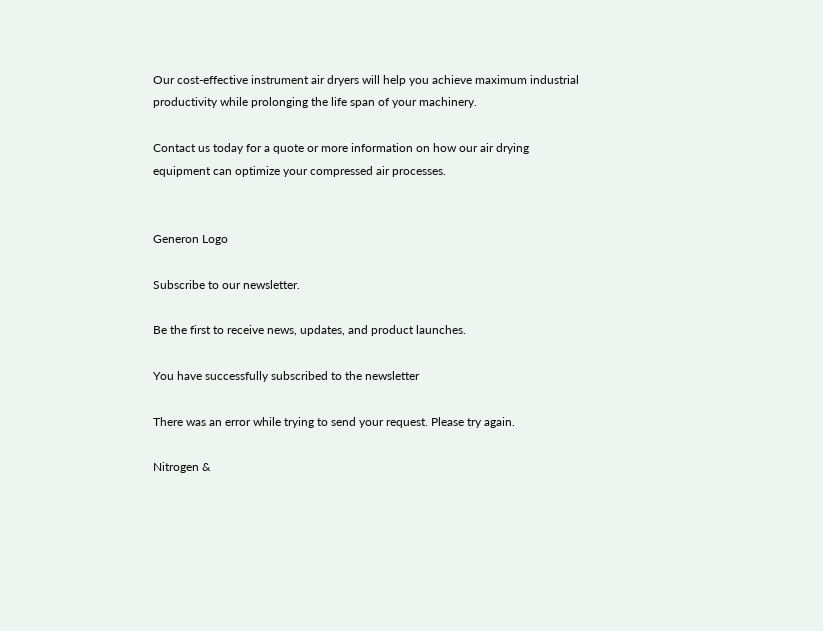Our cost-effective instrument air dryers will help you achieve maximum industrial productivity while prolonging the life span of your machinery.

Contact us today for a quote or more information on how our air drying equipment can optimize your compressed air processes.


Generon Logo

Subscribe to our newsletter.

Be the first to receive news, updates, and product launches.

You have successfully subscribed to the newsletter

There was an error while trying to send your request. Please try again.

Nitrogen &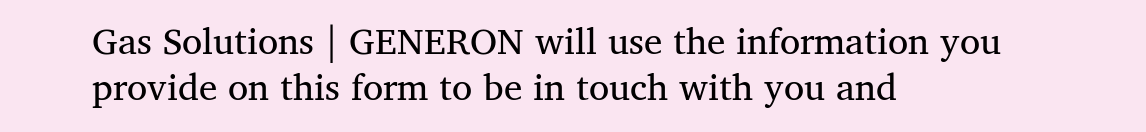Gas Solutions | GENERON will use the information you provide on this form to be in touch with you and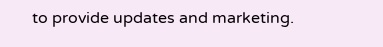to provide updates and marketing.